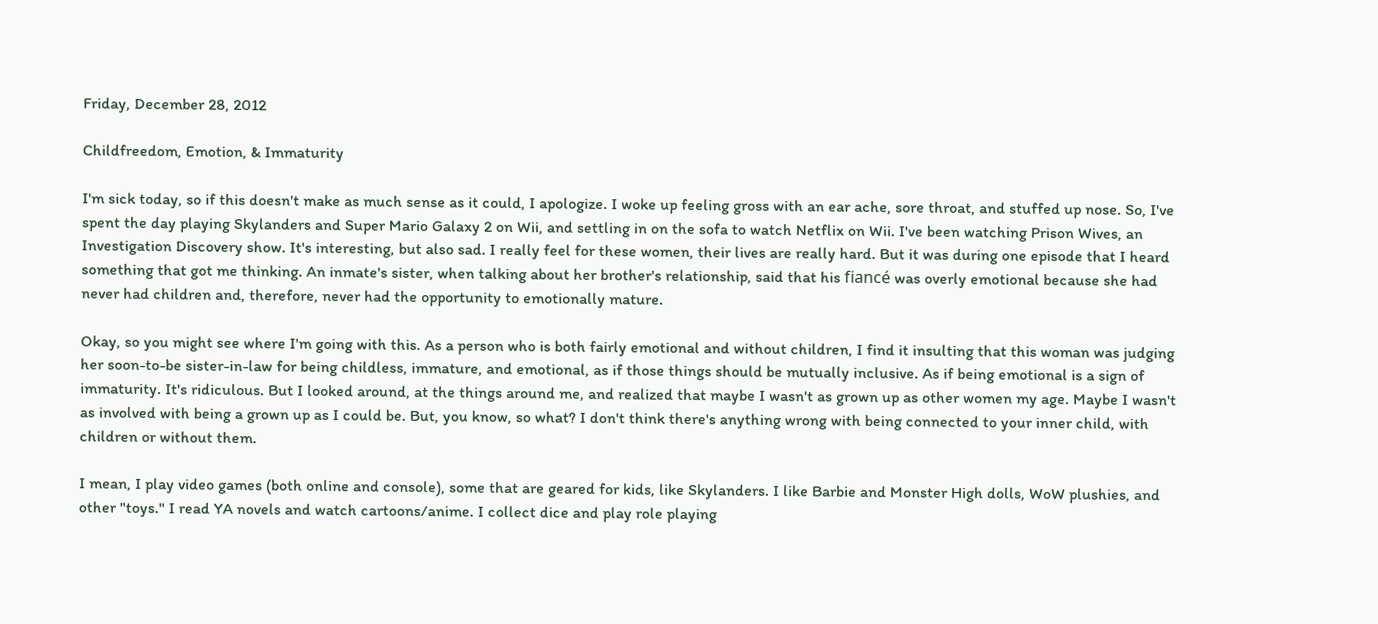Friday, December 28, 2012

Childfreedom, Emotion, & Immaturity

I'm sick today, so if this doesn't make as much sense as it could, I apologize. I woke up feeling gross with an ear ache, sore throat, and stuffed up nose. So, I've spent the day playing Skylanders and Super Mario Galaxy 2 on Wii, and settling in on the sofa to watch Netflix on Wii. I've been watching Prison Wives, an Investigation Discovery show. It's interesting, but also sad. I really feel for these women, their lives are really hard. But it was during one episode that I heard something that got me thinking. An inmate's sister, when talking about her brother's relationship, said that his fiancé was overly emotional because she had never had children and, therefore, never had the opportunity to emotionally mature.

Okay, so you might see where I'm going with this. As a person who is both fairly emotional and without children, I find it insulting that this woman was judging her soon-to-be sister-in-law for being childless, immature, and emotional, as if those things should be mutually inclusive. As if being emotional is a sign of immaturity. It's ridiculous. But I looked around, at the things around me, and realized that maybe I wasn't as grown up as other women my age. Maybe I wasn't  as involved with being a grown up as I could be. But, you know, so what? I don't think there's anything wrong with being connected to your inner child, with children or without them.

I mean, I play video games (both online and console), some that are geared for kids, like Skylanders. I like Barbie and Monster High dolls, WoW plushies, and other "toys." I read YA novels and watch cartoons/anime. I collect dice and play role playing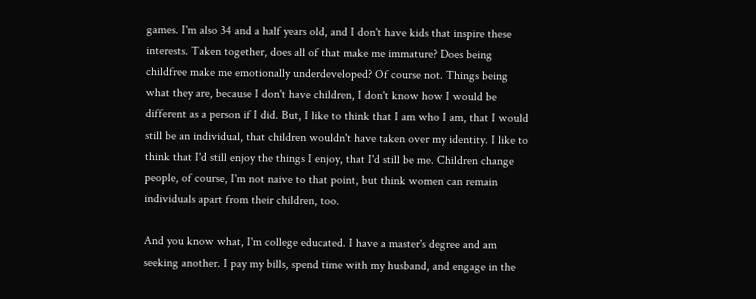games. I'm also 34 and a half years old, and I don't have kids that inspire these interests. Taken together, does all of that make me immature? Does being childfree make me emotionally underdeveloped? Of course not. Things being what they are, because I don't have children, I don't know how I would be different as a person if I did. But, I like to think that I am who I am, that I would still be an individual, that children wouldn't have taken over my identity. I like to think that I'd still enjoy the things I enjoy, that I'd still be me. Children change people, of course, I'm not naive to that point, but think women can remain individuals apart from their children, too.

And you know what, I'm college educated. I have a master's degree and am seeking another. I pay my bills, spend time with my husband, and engage in the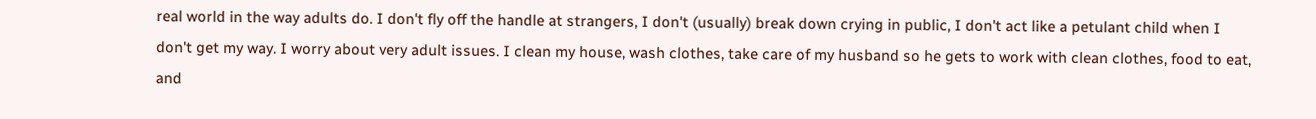real world in the way adults do. I don't fly off the handle at strangers, I don't (usually) break down crying in public, I don't act like a petulant child when I don't get my way. I worry about very adult issues. I clean my house, wash clothes, take care of my husband so he gets to work with clean clothes, food to eat, and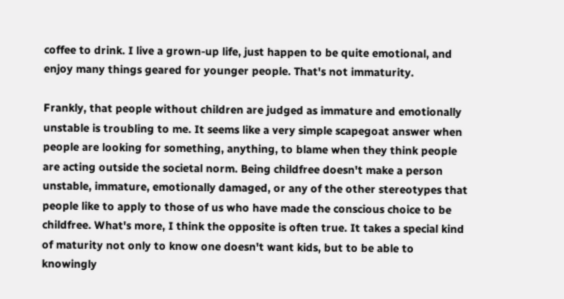coffee to drink. I live a grown-up life, just happen to be quite emotional, and enjoy many things geared for younger people. That's not immaturity.

Frankly, that people without children are judged as immature and emotionally unstable is troubling to me. It seems like a very simple scapegoat answer when people are looking for something, anything, to blame when they think people are acting outside the societal norm. Being childfree doesn't make a person unstable, immature, emotionally damaged, or any of the other stereotypes that people like to apply to those of us who have made the conscious choice to be childfree. What's more, I think the opposite is often true. It takes a special kind of maturity not only to know one doesn't want kids, but to be able to knowingly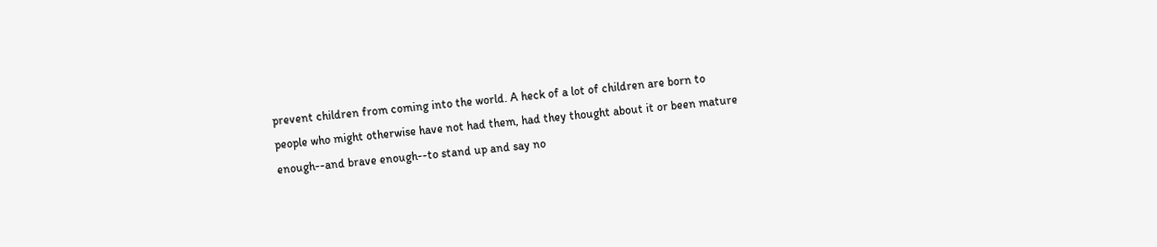prevent children from coming into the world. A heck of a lot of children are born to people who might otherwise have not had them, had they thought about it or been mature enough--and brave enough--to stand up and say no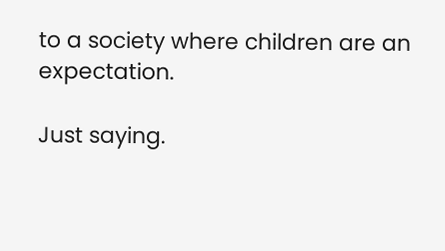to a society where children are an expectation.

Just saying.